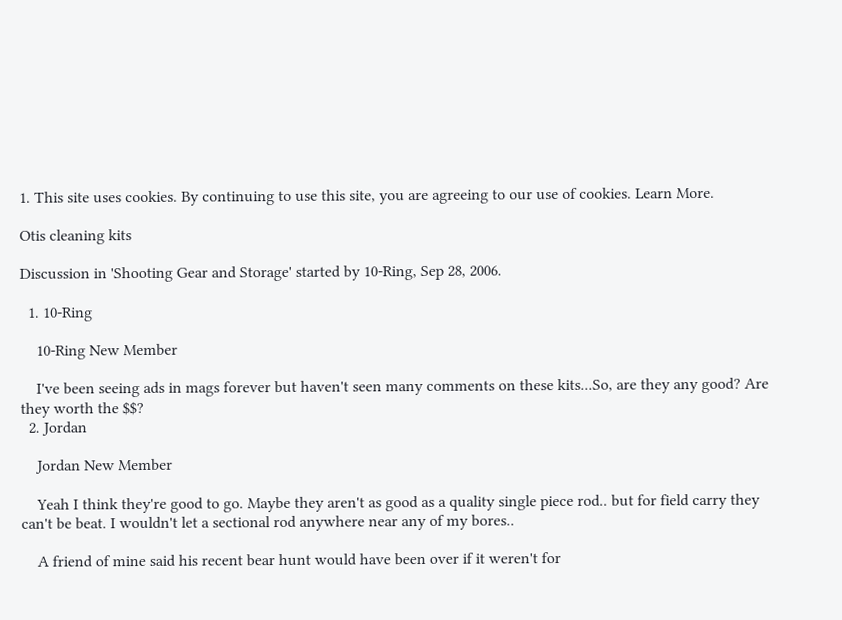1. This site uses cookies. By continuing to use this site, you are agreeing to our use of cookies. Learn More.

Otis cleaning kits

Discussion in 'Shooting Gear and Storage' started by 10-Ring, Sep 28, 2006.

  1. 10-Ring

    10-Ring New Member

    I've been seeing ads in mags forever but haven't seen many comments on these kits...So, are they any good? Are they worth the $$?
  2. Jordan

    Jordan New Member

    Yeah I think they're good to go. Maybe they aren't as good as a quality single piece rod.. but for field carry they can't be beat. I wouldn't let a sectional rod anywhere near any of my bores..

    A friend of mine said his recent bear hunt would have been over if it weren't for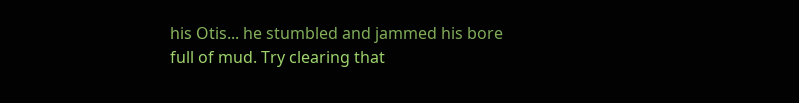his Otis... he stumbled and jammed his bore full of mud. Try clearing that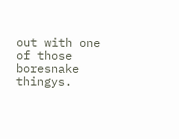out with one of those boresnake thingys.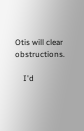Otis will clear obstructions.

    I'd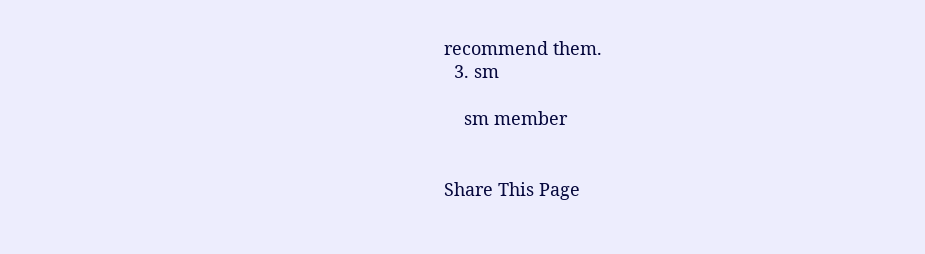recommend them.
  3. sm

    sm member


Share This Page